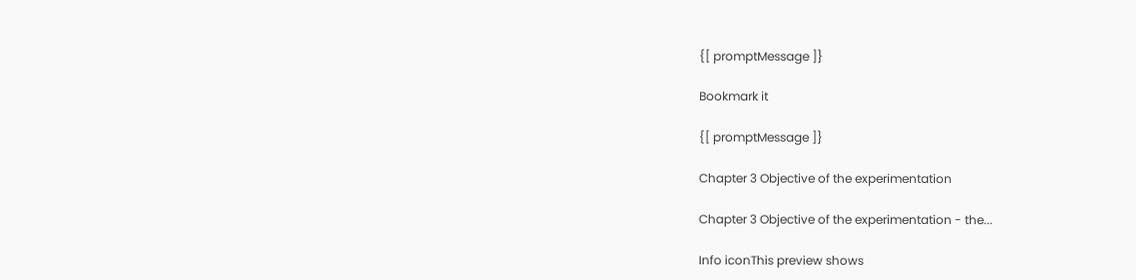{[ promptMessage ]}

Bookmark it

{[ promptMessage ]}

Chapter 3 Objective of the experimentation

Chapter 3 Objective of the experimentation - the...

Info iconThis preview shows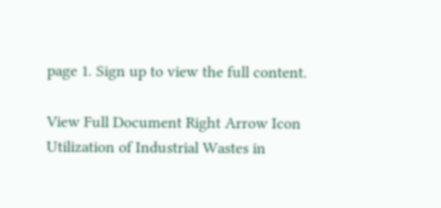page 1. Sign up to view the full content.

View Full Document Right Arrow Icon
Utilization of Industrial Wastes in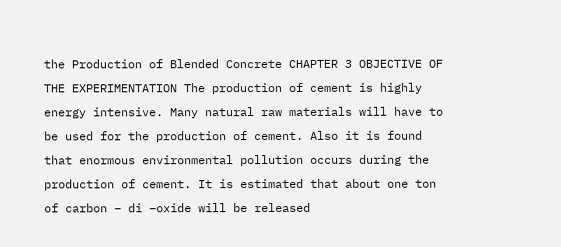the Production of Blended Concrete CHAPTER 3 OBJECTIVE OF THE EXPERIMENTATION The production of cement is highly energy intensive. Many natural raw materials will have to be used for the production of cement. Also it is found that enormous environmental pollution occurs during the production of cement. It is estimated that about one ton of carbon – di –oxide will be released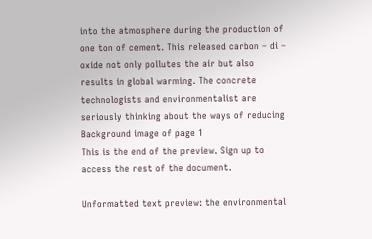into the atmosphere during the production of one ton of cement. This released carbon – di – oxide not only pollutes the air but also results in global warming. The concrete technologists and environmentalist are seriously thinking about the ways of reducing
Background image of page 1
This is the end of the preview. Sign up to access the rest of the document.

Unformatted text preview: the environmental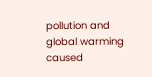pollution and global warming caused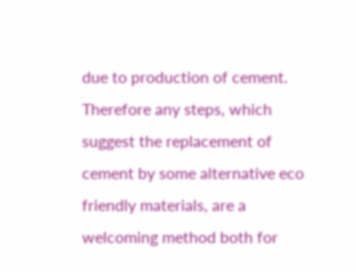due to production of cement. Therefore any steps, which suggest the replacement of cement by some alternative eco friendly materials, are a welcoming method both for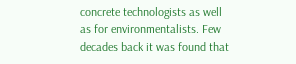concrete technologists as well as for environmentalists. Few decades back it was found that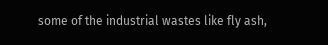some of the industrial wastes like fly ash,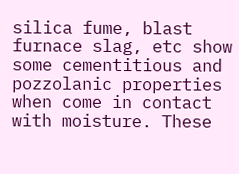silica fume, blast furnace slag, etc show some cementitious and pozzolanic properties when come in contact with moisture. These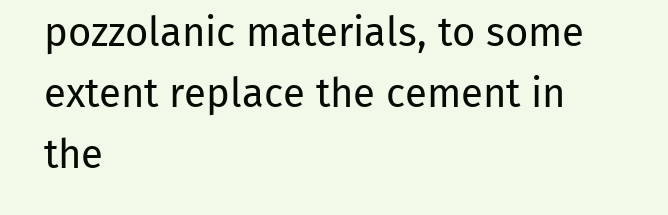pozzolanic materials, to some extent replace the cement in the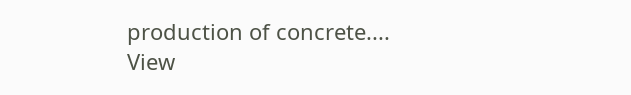production of concrete....
View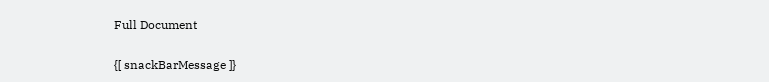Full Document

{[ snackBarMessage ]}